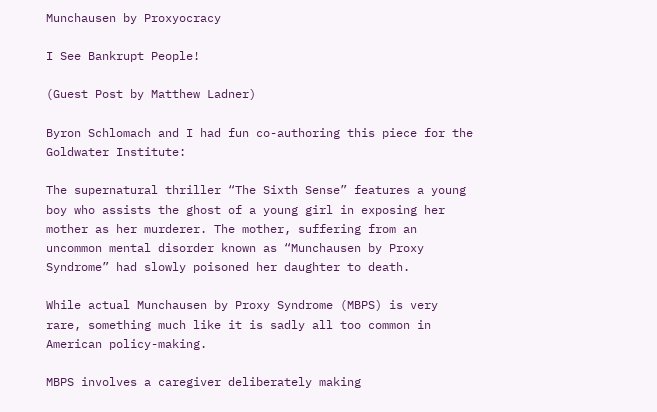Munchausen by Proxyocracy

I See Bankrupt People!

(Guest Post by Matthew Ladner)

Byron Schlomach and I had fun co-authoring this piece for the Goldwater Institute:

The supernatural thriller “The Sixth Sense” features a young boy who assists the ghost of a young girl in exposing her mother as her murderer. The mother, suffering from an uncommon mental disorder known as “Munchausen by Proxy Syndrome” had slowly poisoned her daughter to death.

While actual Munchausen by Proxy Syndrome (MBPS) is very rare, something much like it is sadly all too common in American policy-making.

MBPS involves a caregiver deliberately making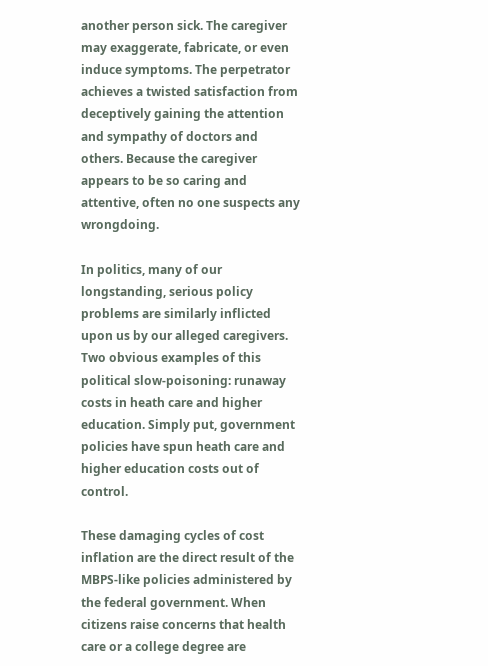another person sick. The caregiver may exaggerate, fabricate, or even induce symptoms. The perpetrator achieves a twisted satisfaction from deceptively gaining the attention and sympathy of doctors and others. Because the caregiver appears to be so caring and attentive, often no one suspects any wrongdoing.

In politics, many of our longstanding, serious policy problems are similarly inflicted upon us by our alleged caregivers. Two obvious examples of this political slow-poisoning: runaway costs in heath care and higher education. Simply put, government policies have spun heath care and higher education costs out of control.

These damaging cycles of cost inflation are the direct result of the MBPS-like policies administered by the federal government. When citizens raise concerns that health care or a college degree are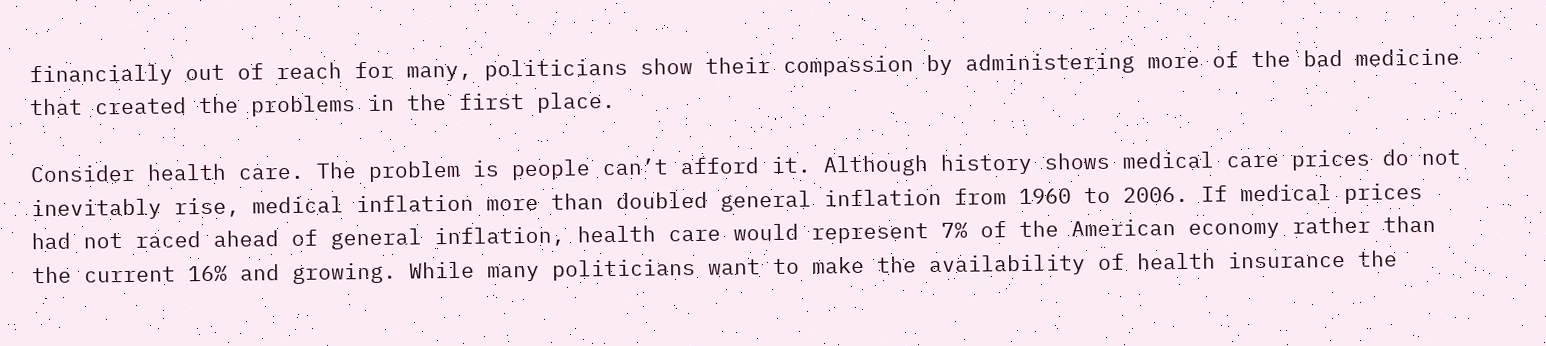financially out of reach for many, politicians show their compassion by administering more of the bad medicine that created the problems in the first place.

Consider health care. The problem is people can’t afford it. Although history shows medical care prices do not inevitably rise, medical inflation more than doubled general inflation from 1960 to 2006. If medical prices had not raced ahead of general inflation, health care would represent 7% of the American economy rather than the current 16% and growing. While many politicians want to make the availability of health insurance the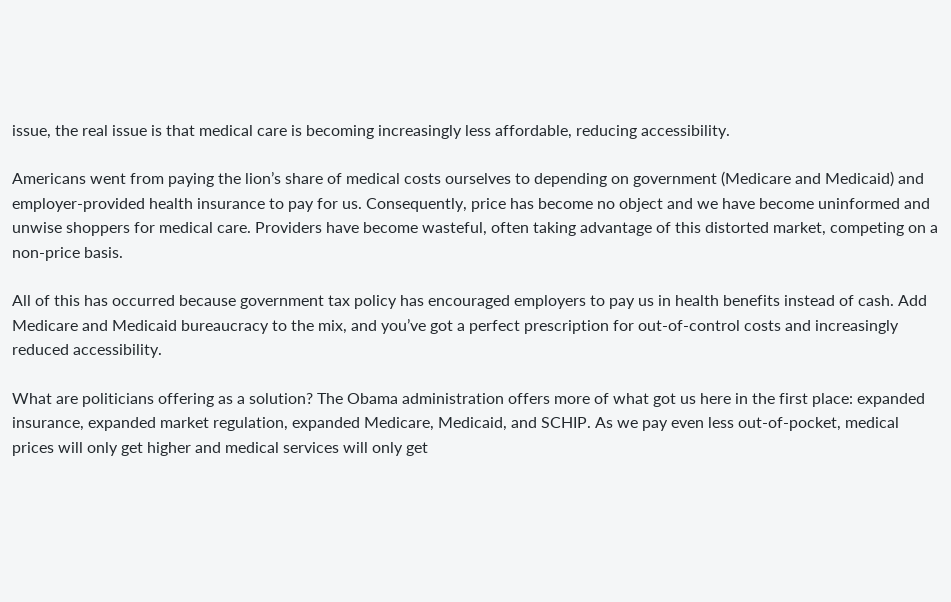issue, the real issue is that medical care is becoming increasingly less affordable, reducing accessibility.

Americans went from paying the lion’s share of medical costs ourselves to depending on government (Medicare and Medicaid) and employer-provided health insurance to pay for us. Consequently, price has become no object and we have become uninformed and unwise shoppers for medical care. Providers have become wasteful, often taking advantage of this distorted market, competing on a non-price basis.

All of this has occurred because government tax policy has encouraged employers to pay us in health benefits instead of cash. Add Medicare and Medicaid bureaucracy to the mix, and you’ve got a perfect prescription for out-of-control costs and increasingly reduced accessibility.

What are politicians offering as a solution? The Obama administration offers more of what got us here in the first place: expanded insurance, expanded market regulation, expanded Medicare, Medicaid, and SCHIP. As we pay even less out-of-pocket, medical prices will only get higher and medical services will only get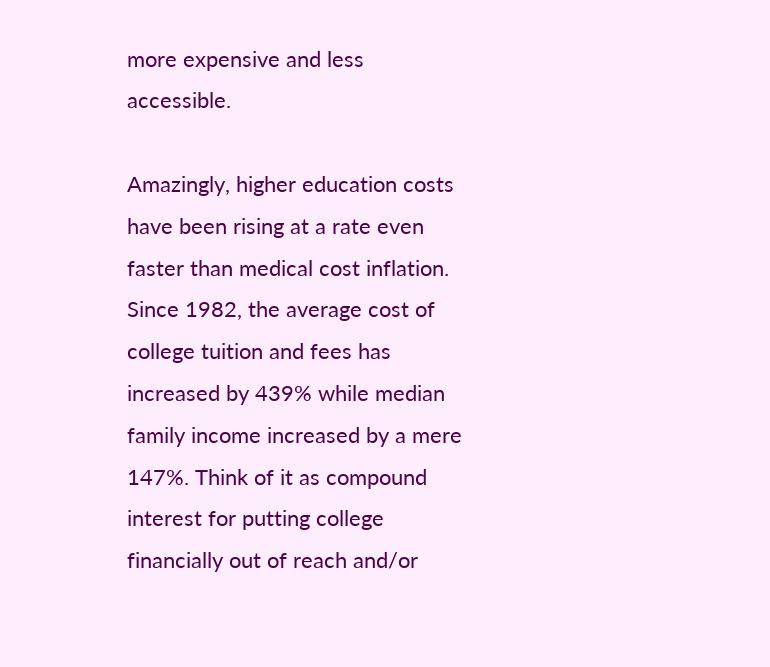more expensive and less accessible.

Amazingly, higher education costs have been rising at a rate even faster than medical cost inflation. Since 1982, the average cost of college tuition and fees has increased by 439% while median family income increased by a mere 147%. Think of it as compound interest for putting college financially out of reach and/or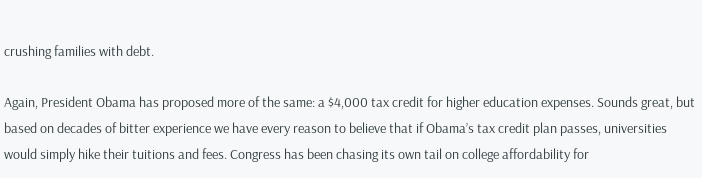crushing families with debt.

Again, President Obama has proposed more of the same: a $4,000 tax credit for higher education expenses. Sounds great, but based on decades of bitter experience we have every reason to believe that if Obama’s tax credit plan passes, universities would simply hike their tuitions and fees. Congress has been chasing its own tail on college affordability for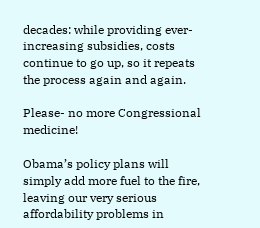decades: while providing ever-increasing subsidies, costs continue to go up, so it repeats the process again and again.

Please- no more Congressional medicine!

Obama’s policy plans will simply add more fuel to the fire, leaving our very serious affordability problems in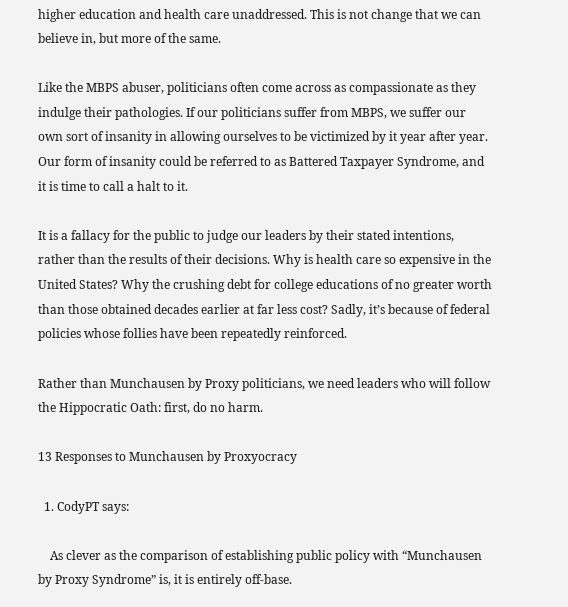higher education and health care unaddressed. This is not change that we can believe in, but more of the same.

Like the MBPS abuser, politicians often come across as compassionate as they indulge their pathologies. If our politicians suffer from MBPS, we suffer our own sort of insanity in allowing ourselves to be victimized by it year after year. Our form of insanity could be referred to as Battered Taxpayer Syndrome, and it is time to call a halt to it.

It is a fallacy for the public to judge our leaders by their stated intentions, rather than the results of their decisions. Why is health care so expensive in the United States? Why the crushing debt for college educations of no greater worth than those obtained decades earlier at far less cost? Sadly, it’s because of federal policies whose follies have been repeatedly reinforced.

Rather than Munchausen by Proxy politicians, we need leaders who will follow the Hippocratic Oath: first, do no harm.

13 Responses to Munchausen by Proxyocracy

  1. CodyPT says:

    As clever as the comparison of establishing public policy with “Munchausen by Proxy Syndrome” is, it is entirely off-base.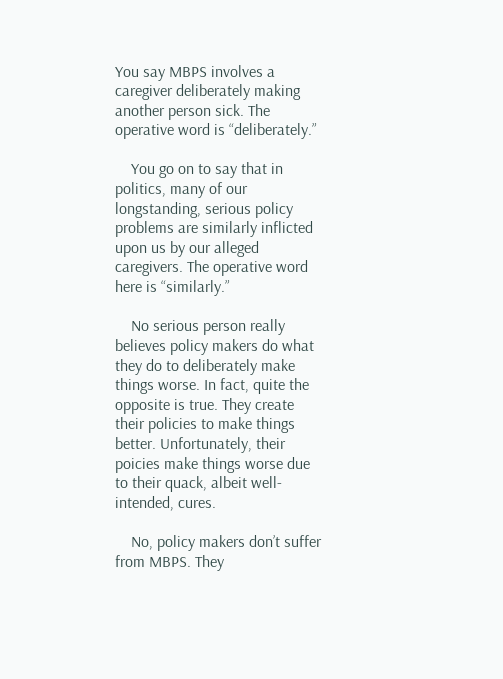You say MBPS involves a caregiver deliberately making another person sick. The operative word is “deliberately.”

    You go on to say that in politics, many of our longstanding, serious policy problems are similarly inflicted upon us by our alleged caregivers. The operative word here is “similarly.”

    No serious person really believes policy makers do what they do to deliberately make things worse. In fact, quite the opposite is true. They create their policies to make things better. Unfortunately, their poicies make things worse due to their quack, albeit well-intended, cures.

    No, policy makers don’t suffer from MBPS. They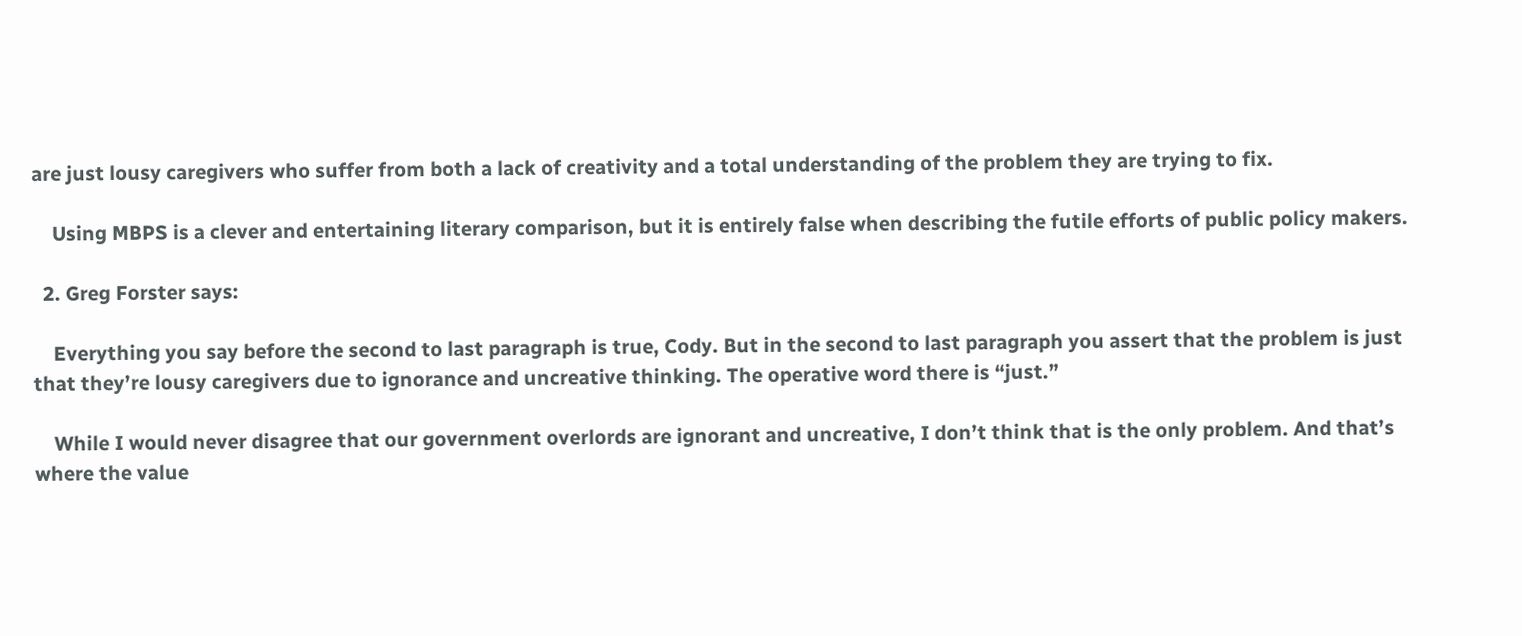are just lousy caregivers who suffer from both a lack of creativity and a total understanding of the problem they are trying to fix.

    Using MBPS is a clever and entertaining literary comparison, but it is entirely false when describing the futile efforts of public policy makers.

  2. Greg Forster says:

    Everything you say before the second to last paragraph is true, Cody. But in the second to last paragraph you assert that the problem is just that they’re lousy caregivers due to ignorance and uncreative thinking. The operative word there is “just.”

    While I would never disagree that our government overlords are ignorant and uncreative, I don’t think that is the only problem. And that’s where the value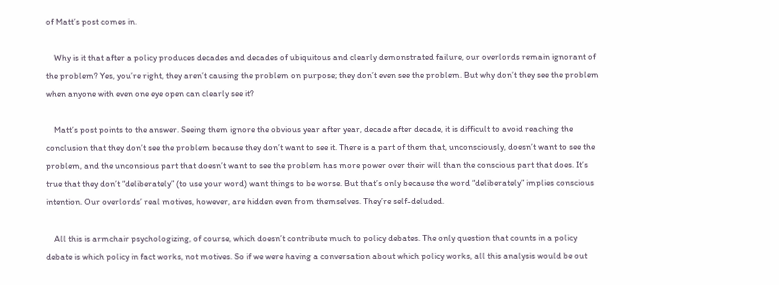of Matt’s post comes in.

    Why is it that after a policy produces decades and decades of ubiquitous and clearly demonstrated failure, our overlords remain ignorant of the problem? Yes, you’re right, they aren’t causing the problem on purpose; they don’t even see the problem. But why don’t they see the problem when anyone with even one eye open can clearly see it?

    Matt’s post points to the answer. Seeing them ignore the obvious year after year, decade after decade, it is difficult to avoid reaching the conclusion that they don’t see the problem because they don’t want to see it. There is a part of them that, unconsciously, doesn’t want to see the problem, and the unconsious part that doesn’t want to see the problem has more power over their will than the conscious part that does. It’s true that they don’t “deliberately” (to use your word) want things to be worse. But that’s only because the word “deliberately” implies conscious intention. Our overlords’ real motives, however, are hidden even from themselves. They’re self-deluded.

    All this is armchair psychologizing, of course, which doesn’t contribute much to policy debates. The only question that counts in a policy debate is which policy in fact works, not motives. So if we were having a conversation about which policy works, all this analysis would be out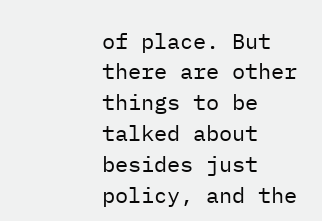of place. But there are other things to be talked about besides just policy, and the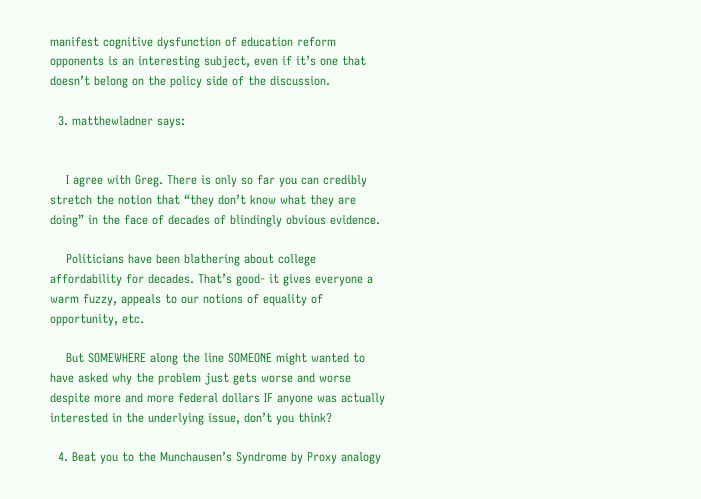manifest cognitive dysfunction of education reform opponents is an interesting subject, even if it’s one that doesn’t belong on the policy side of the discussion.

  3. matthewladner says:


    I agree with Greg. There is only so far you can credibly stretch the notion that “they don’t know what they are doing” in the face of decades of blindingly obvious evidence.

    Politicians have been blathering about college affordability for decades. That’s good- it gives everyone a warm fuzzy, appeals to our notions of equality of opportunity, etc.

    But SOMEWHERE along the line SOMEONE might wanted to have asked why the problem just gets worse and worse despite more and more federal dollars IF anyone was actually interested in the underlying issue, don’t you think?

  4. Beat you to the Munchausen’s Syndrome by Proxy analogy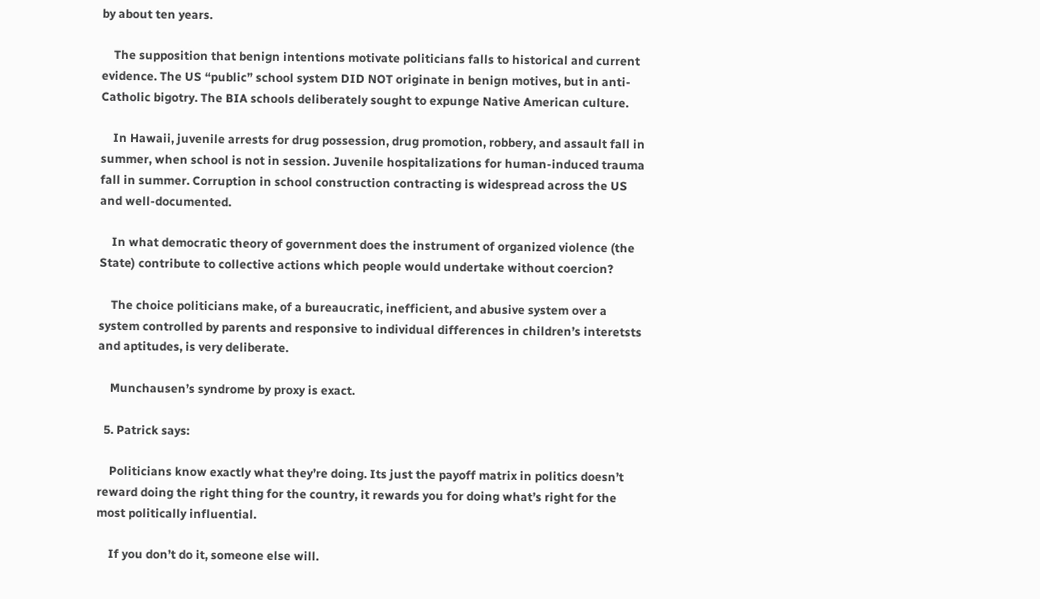by about ten years.

    The supposition that benign intentions motivate politicians falls to historical and current evidence. The US “public” school system DID NOT originate in benign motives, but in anti-Catholic bigotry. The BIA schools deliberately sought to expunge Native American culture.

    In Hawaii, juvenile arrests for drug possession, drug promotion, robbery, and assault fall in summer, when school is not in session. Juvenile hospitalizations for human-induced trauma fall in summer. Corruption in school construction contracting is widespread across the US and well-documented.

    In what democratic theory of government does the instrument of organized violence (the State) contribute to collective actions which people would undertake without coercion?

    The choice politicians make, of a bureaucratic, inefficient, and abusive system over a system controlled by parents and responsive to individual differences in children’s interetsts and aptitudes, is very deliberate.

    Munchausen’s syndrome by proxy is exact.

  5. Patrick says:

    Politicians know exactly what they’re doing. Its just the payoff matrix in politics doesn’t reward doing the right thing for the country, it rewards you for doing what’s right for the most politically influential.

    If you don’t do it, someone else will.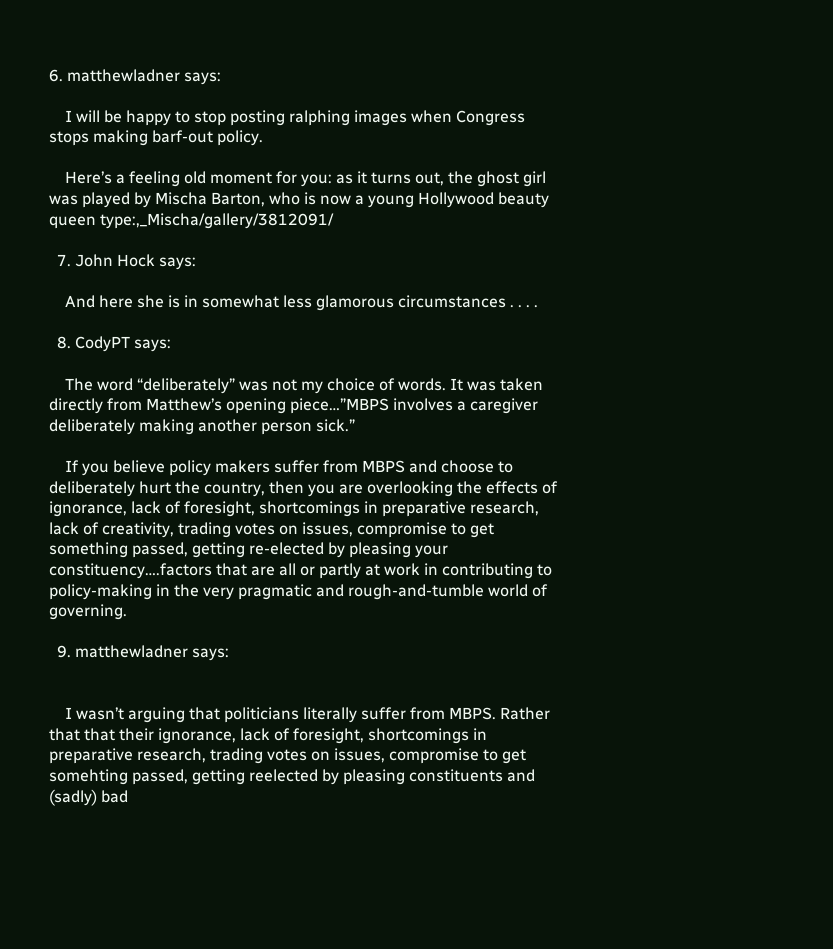6. matthewladner says:

    I will be happy to stop posting ralphing images when Congress stops making barf-out policy.

    Here’s a feeling old moment for you: as it turns out, the ghost girl was played by Mischa Barton, who is now a young Hollywood beauty queen type:,_Mischa/gallery/3812091/

  7. John Hock says:

    And here she is in somewhat less glamorous circumstances . . . .

  8. CodyPT says:

    The word “deliberately” was not my choice of words. It was taken directly from Matthew’s opening piece…”MBPS involves a caregiver deliberately making another person sick.”

    If you believe policy makers suffer from MBPS and choose to deliberately hurt the country, then you are overlooking the effects of ignorance, lack of foresight, shortcomings in preparative research, lack of creativity, trading votes on issues, compromise to get something passed, getting re-elected by pleasing your constituency….factors that are all or partly at work in contributing to policy-making in the very pragmatic and rough-and-tumble world of governing.

  9. matthewladner says:


    I wasn’t arguing that politicians literally suffer from MBPS. Rather that that their ignorance, lack of foresight, shortcomings in preparative research, trading votes on issues, compromise to get somehting passed, getting reelected by pleasing constituents and (sadly) bad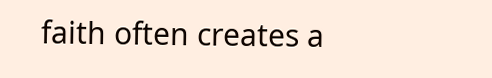faith often creates a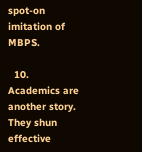spot-on imitation of MBPS.

  10. Academics are another story. They shun effective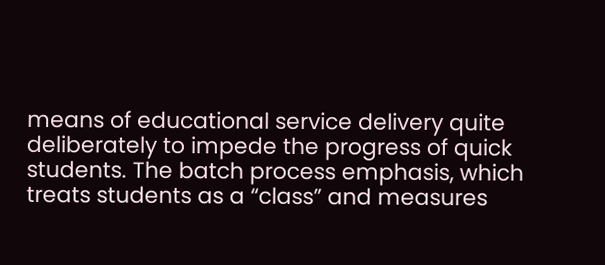means of educational service delivery quite deliberately to impede the progress of quick students. The batch process emphasis, which treats students as a “class” and measures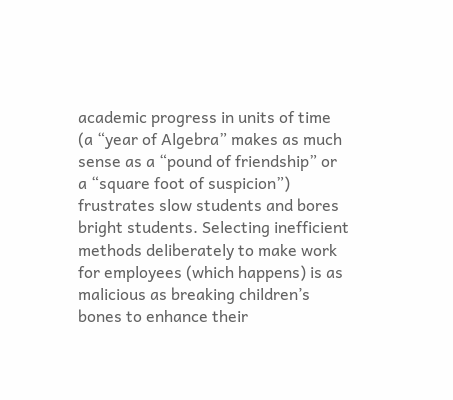academic progress in units of time (a “year of Algebra” makes as much sense as a “pound of friendship” or a “square foot of suspicion”) frustrates slow students and bores bright students. Selecting inefficient methods deliberately to make work for employees (which happens) is as malicious as breaking children’s bones to enhance their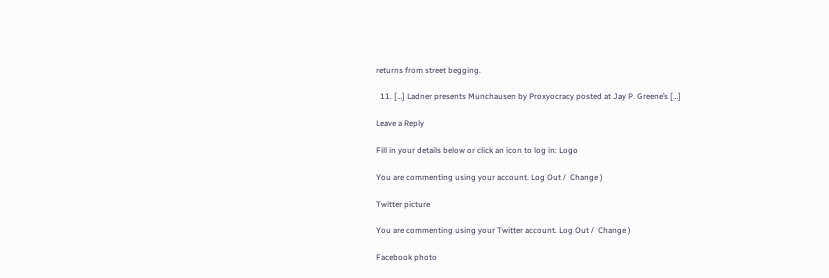returns from street begging.

  11. […] Ladner presents Munchausen by Proxyocracy posted at Jay P. Greene’s […]

Leave a Reply

Fill in your details below or click an icon to log in: Logo

You are commenting using your account. Log Out /  Change )

Twitter picture

You are commenting using your Twitter account. Log Out /  Change )

Facebook photo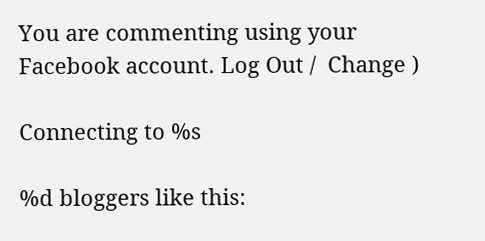You are commenting using your Facebook account. Log Out /  Change )

Connecting to %s

%d bloggers like this: